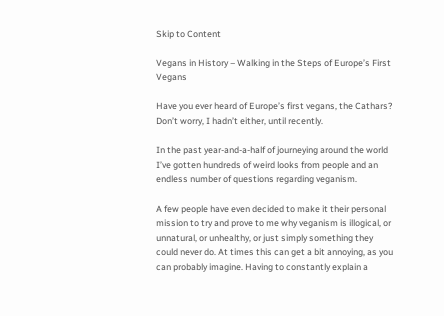Skip to Content

Vegans in History – Walking in the Steps of Europe’s First Vegans

Have you ever heard of Europe’s first vegans, the Cathars? Don’t worry, I hadn’t either, until recently.

In the past year-and-a-half of journeying around the world I’ve gotten hundreds of weird looks from people and an endless number of questions regarding veganism.

A few people have even decided to make it their personal mission to try and prove to me why veganism is illogical, or unnatural, or unhealthy, or just simply something they could never do. At times this can get a bit annoying, as you can probably imagine. Having to constantly explain a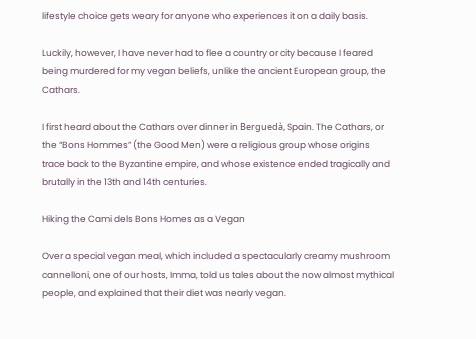lifestyle choice gets weary for anyone who experiences it on a daily basis.

Luckily, however, I have never had to flee a country or city because I feared being murdered for my vegan beliefs, unlike the ancient European group, the Cathars.

I first heard about the Cathars over dinner in Berguedà, Spain. The Cathars, or the “Bons Hommes” (the Good Men) were a religious group whose origins trace back to the Byzantine empire, and whose existence ended tragically and brutally in the 13th and 14th centuries.

Hiking the Cami dels Bons Homes as a Vegan

Over a special vegan meal, which included a spectacularly creamy mushroom cannelloni, one of our hosts, Imma, told us tales about the now almost mythical people, and explained that their diet was nearly vegan.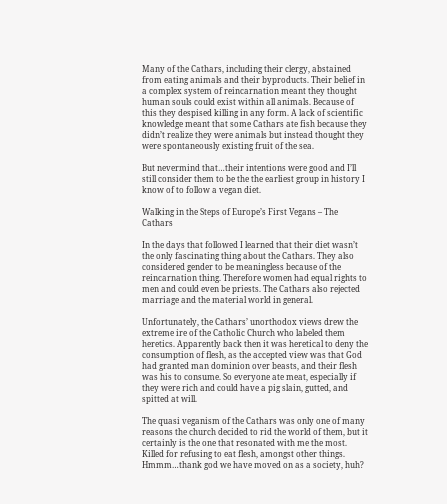Many of the Cathars, including their clergy, abstained from eating animals and their byproducts. Their belief in a complex system of reincarnation meant they thought human souls could exist within all animals. Because of this they despised killing in any form. A lack of scientific knowledge meant that some Cathars ate fish because they didn’t realize they were animals but instead thought they were spontaneously existing fruit of the sea.

But nevermind that…their intentions were good and I’ll still consider them to be the the earliest group in history I know of to follow a vegan diet.

Walking in the Steps of Europe’s First Vegans – The Cathars

In the days that followed I learned that their diet wasn’t the only fascinating thing about the Cathars. They also considered gender to be meaningless because of the reincarnation thing. Therefore women had equal rights to men and could even be priests. The Cathars also rejected marriage and the material world in general.

Unfortunately, the Cathars’ unorthodox views drew the extreme ire of the Catholic Church who labeled them heretics. Apparently back then it was heretical to deny the consumption of flesh, as the accepted view was that God had granted man dominion over beasts, and their flesh was his to consume. So everyone ate meat, especially if they were rich and could have a pig slain, gutted, and spitted at will.

The quasi veganism of the Cathars was only one of many reasons the church decided to rid the world of them, but it certainly is the one that resonated with me the most. Killed for refusing to eat flesh, amongst other things. Hmmm…thank god we have moved on as a society, huh?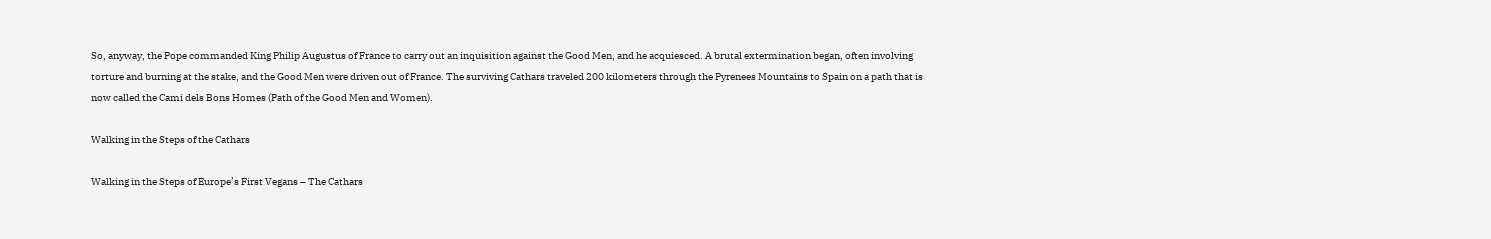So, anyway, the Pope commanded King Philip Augustus of France to carry out an inquisition against the Good Men, and he acquiesced. A brutal extermination began, often involving torture and burning at the stake, and the Good Men were driven out of France. The surviving Cathars traveled 200 kilometers through the Pyrenees Mountains to Spain on a path that is now called the Cami dels Bons Homes (Path of the Good Men and Women).

Walking in the Steps of the Cathars

Walking in the Steps of Europe’s First Vegans – The Cathars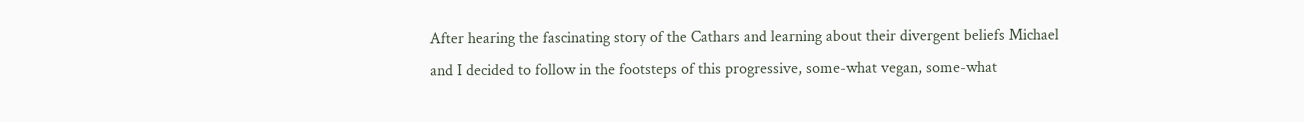After hearing the fascinating story of the Cathars and learning about their divergent beliefs Michael and I decided to follow in the footsteps of this progressive, some-what vegan, some-what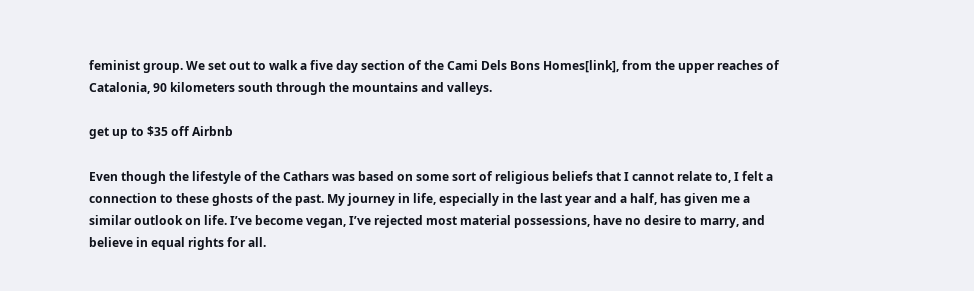feminist group. We set out to walk a five day section of the Cami Dels Bons Homes[link], from the upper reaches of Catalonia, 90 kilometers south through the mountains and valleys.

get up to $35 off Airbnb

Even though the lifestyle of the Cathars was based on some sort of religious beliefs that I cannot relate to, I felt a connection to these ghosts of the past. My journey in life, especially in the last year and a half, has given me a similar outlook on life. I’ve become vegan, I’ve rejected most material possessions, have no desire to marry, and believe in equal rights for all.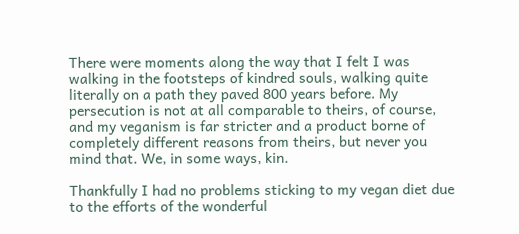There were moments along the way that I felt I was walking in the footsteps of kindred souls, walking quite literally on a path they paved 800 years before. My persecution is not at all comparable to theirs, of course, and my veganism is far stricter and a product borne of completely different reasons from theirs, but never you mind that. We, in some ways, kin.

Thankfully I had no problems sticking to my vegan diet due to the efforts of the wonderful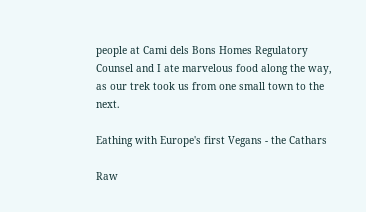people at Cami dels Bons Homes Regulatory Counsel and I ate marvelous food along the way, as our trek took us from one small town to the next.

Eathing with Europe's first Vegans - the Cathars

Raw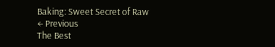Baking: Sweet Secret of Raw
← Previous
The Best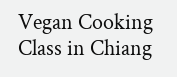Vegan Cooking Class in Chiang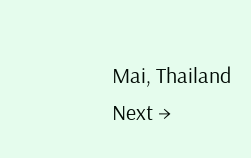Mai, Thailand
Next →